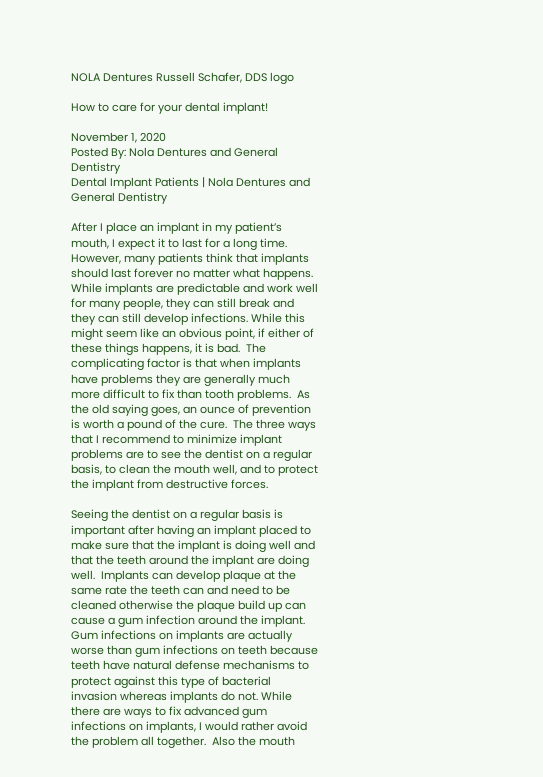NOLA Dentures Russell Schafer, DDS logo

How to care for your dental implant!

November 1, 2020
Posted By: Nola Dentures and General Dentistry
Dental Implant Patients | Nola Dentures and General Dentistry

After I place an implant in my patient’s mouth, I expect it to last for a long time.  However, many patients think that implants should last forever no matter what happens.  While implants are predictable and work well for many people, they can still break and they can still develop infections. While this might seem like an obvious point, if either of these things happens, it is bad.  The complicating factor is that when implants have problems they are generally much more difficult to fix than tooth problems.  As the old saying goes, an ounce of prevention is worth a pound of the cure.  The three ways that I recommend to minimize implant problems are to see the dentist on a regular basis, to clean the mouth well, and to protect the implant from destructive forces.

Seeing the dentist on a regular basis is important after having an implant placed to make sure that the implant is doing well and that the teeth around the implant are doing well.  Implants can develop plaque at the same rate the teeth can and need to be cleaned otherwise the plaque build up can cause a gum infection around the implant.  Gum infections on implants are actually worse than gum infections on teeth because teeth have natural defense mechanisms to protect against this type of bacterial invasion whereas implants do not. While there are ways to fix advanced gum infections on implants, I would rather avoid the problem all together.  Also the mouth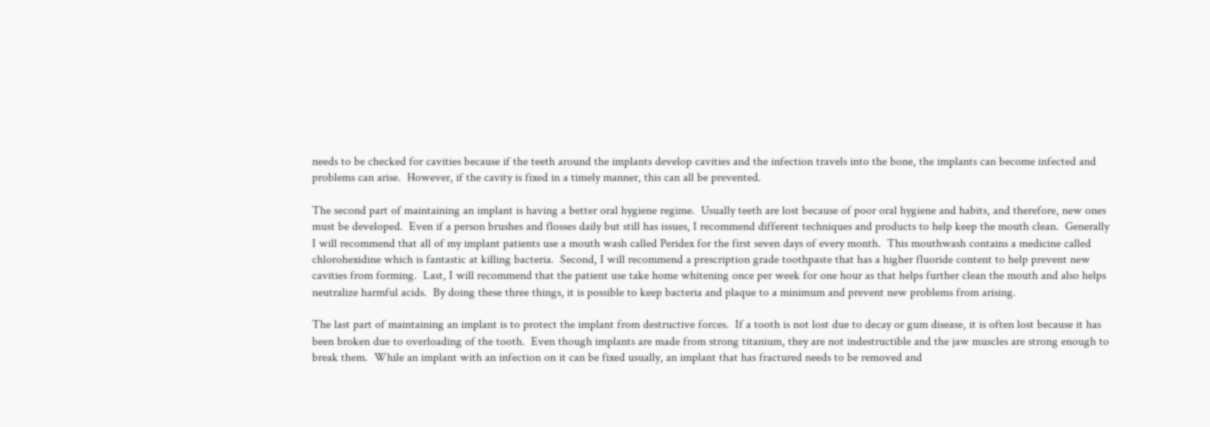needs to be checked for cavities because if the teeth around the implants develop cavities and the infection travels into the bone, the implants can become infected and problems can arise.  However, if the cavity is fixed in a timely manner, this can all be prevented.

The second part of maintaining an implant is having a better oral hygiene regime.  Usually teeth are lost because of poor oral hygiene and habits, and therefore, new ones must be developed.  Even if a person brushes and flosses daily but still has issues, I recommend different techniques and products to help keep the mouth clean.  Generally I will recommend that all of my implant patients use a mouth wash called Peridex for the first seven days of every month.  This mouthwash contains a medicine called chlorohexidine which is fantastic at killing bacteria.  Second, I will recommend a prescription grade toothpaste that has a higher fluoride content to help prevent new cavities from forming.  Last, I will recommend that the patient use take home whitening once per week for one hour as that helps further clean the mouth and also helps neutralize harmful acids.  By doing these three things, it is possible to keep bacteria and plaque to a minimum and prevent new problems from arising.

The last part of maintaining an implant is to protect the implant from destructive forces.  If a tooth is not lost due to decay or gum disease, it is often lost because it has been broken due to overloading of the tooth.  Even though implants are made from strong titanium, they are not indestructible and the jaw muscles are strong enough to break them.  While an implant with an infection on it can be fixed usually, an implant that has fractured needs to be removed and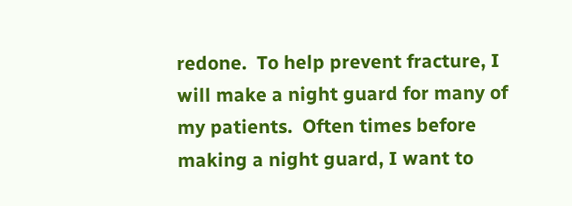redone.  To help prevent fracture, I will make a night guard for many of my patients.  Often times before making a night guard, I want to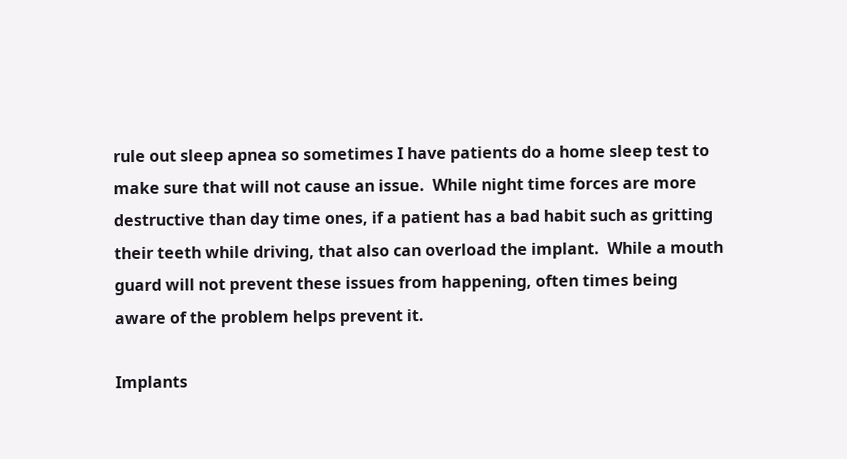rule out sleep apnea so sometimes I have patients do a home sleep test to make sure that will not cause an issue.  While night time forces are more destructive than day time ones, if a patient has a bad habit such as gritting their teeth while driving, that also can overload the implant.  While a mouth guard will not prevent these issues from happening, often times being aware of the problem helps prevent it.

Implants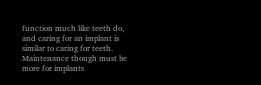function much like teeth do, and caring for an implant is similar to caring for teeth.  Maintenance though must be more for implants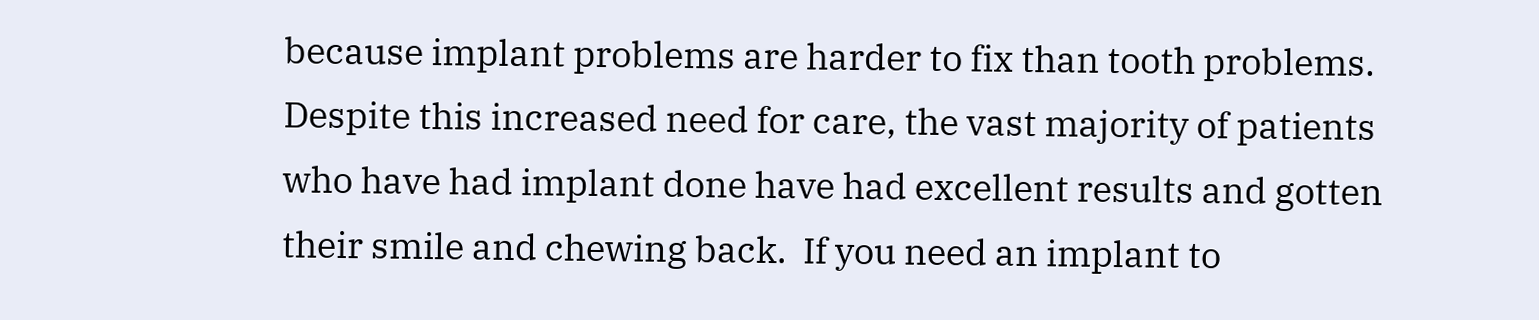because implant problems are harder to fix than tooth problems.  Despite this increased need for care, the vast majority of patients who have had implant done have had excellent results and gotten their smile and chewing back.  If you need an implant to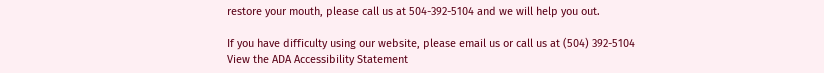restore your mouth, please call us at 504-392-5104 and we will help you out.

If you have difficulty using our website, please email us or call us at (504) 392-5104
View the ADA Accessibility Statement